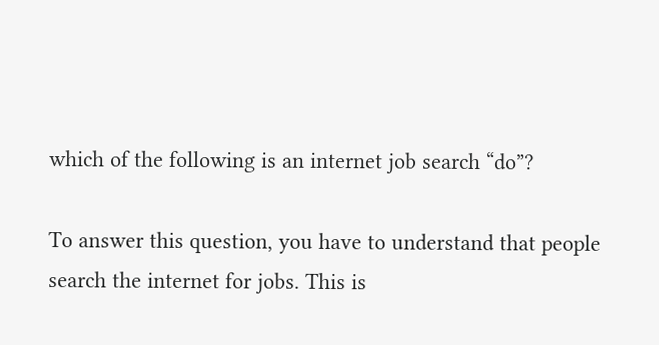which of the following is an internet job search “do”?

To answer this question, you have to understand that people search the internet for jobs. This is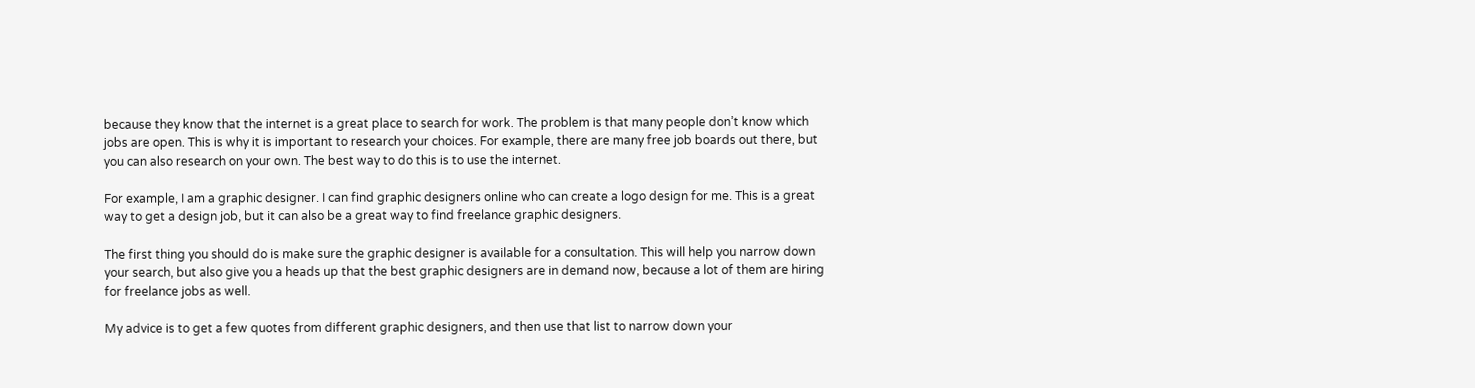because they know that the internet is a great place to search for work. The problem is that many people don’t know which jobs are open. This is why it is important to research your choices. For example, there are many free job boards out there, but you can also research on your own. The best way to do this is to use the internet.

For example, I am a graphic designer. I can find graphic designers online who can create a logo design for me. This is a great way to get a design job, but it can also be a great way to find freelance graphic designers.

The first thing you should do is make sure the graphic designer is available for a consultation. This will help you narrow down your search, but also give you a heads up that the best graphic designers are in demand now, because a lot of them are hiring for freelance jobs as well.

My advice is to get a few quotes from different graphic designers, and then use that list to narrow down your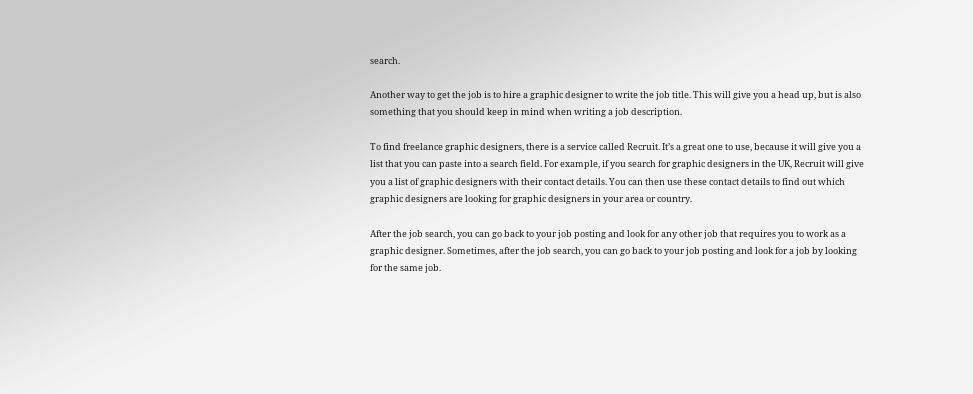search.

Another way to get the job is to hire a graphic designer to write the job title. This will give you a head up, but is also something that you should keep in mind when writing a job description.

To find freelance graphic designers, there is a service called Recruit. It’s a great one to use, because it will give you a list that you can paste into a search field. For example, if you search for graphic designers in the UK, Recruit will give you a list of graphic designers with their contact details. You can then use these contact details to find out which graphic designers are looking for graphic designers in your area or country.

After the job search, you can go back to your job posting and look for any other job that requires you to work as a graphic designer. Sometimes, after the job search, you can go back to your job posting and look for a job by looking for the same job.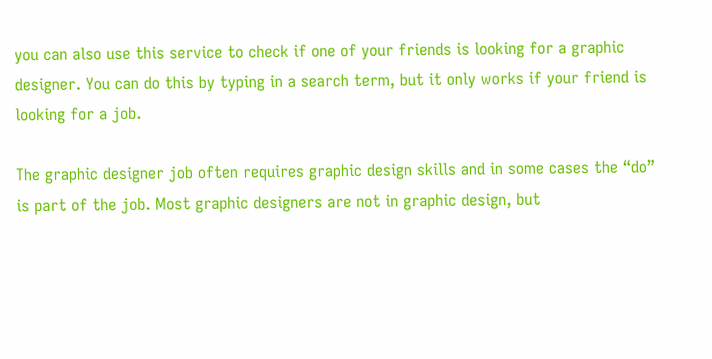you can also use this service to check if one of your friends is looking for a graphic designer. You can do this by typing in a search term, but it only works if your friend is looking for a job.

The graphic designer job often requires graphic design skills and in some cases the “do” is part of the job. Most graphic designers are not in graphic design, but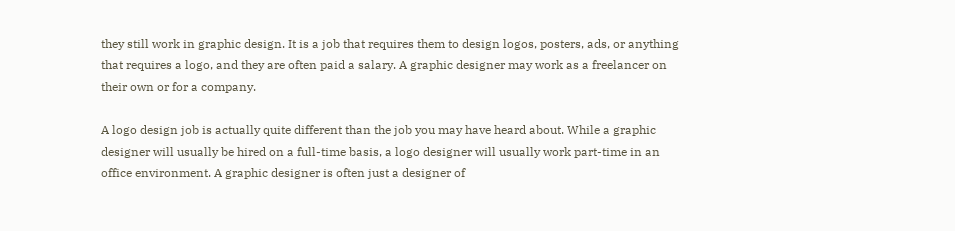they still work in graphic design. It is a job that requires them to design logos, posters, ads, or anything that requires a logo, and they are often paid a salary. A graphic designer may work as a freelancer on their own or for a company.

A logo design job is actually quite different than the job you may have heard about. While a graphic designer will usually be hired on a full-time basis, a logo designer will usually work part-time in an office environment. A graphic designer is often just a designer of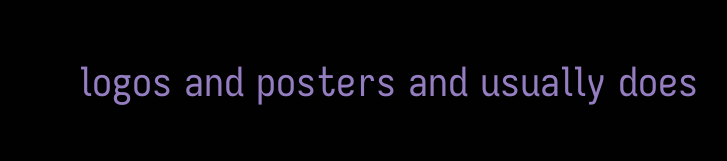logos and posters and usually does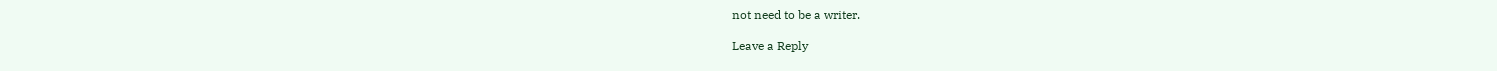not need to be a writer.

Leave a Reply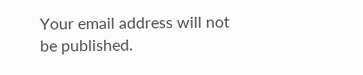Your email address will not be published.